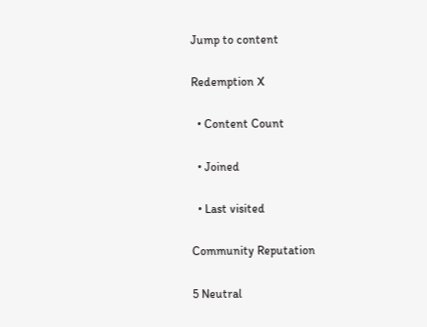Jump to content

Redemption X

  • Content Count

  • Joined

  • Last visited

Community Reputation

5 Neutral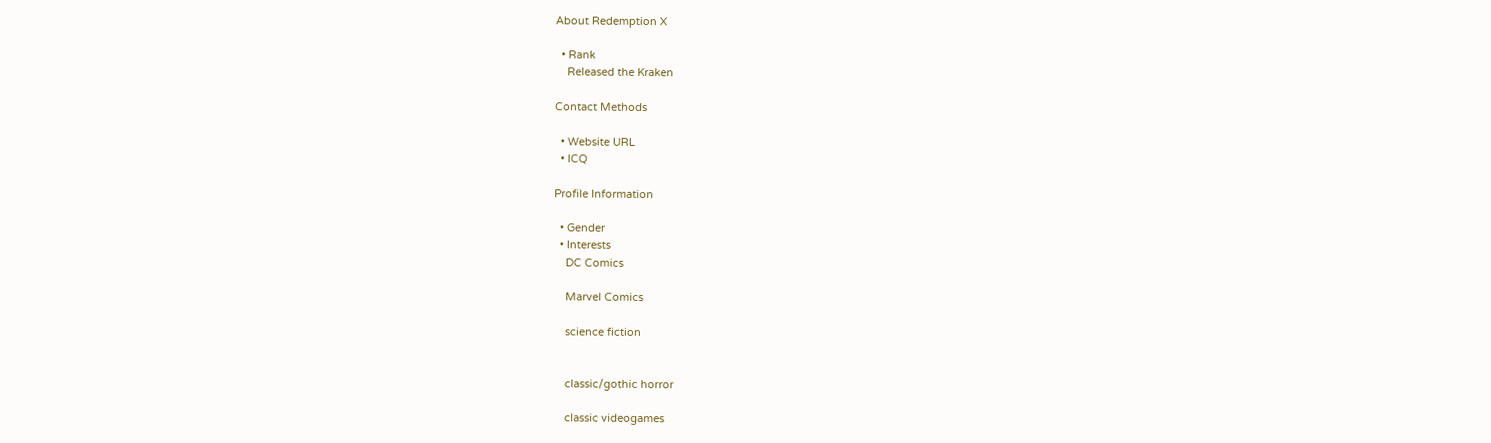About Redemption X

  • Rank
    Released the Kraken

Contact Methods

  • Website URL
  • ICQ

Profile Information

  • Gender
  • Interests
    DC Comics

    Marvel Comics

    science fiction


    classic/gothic horror

    classic videogames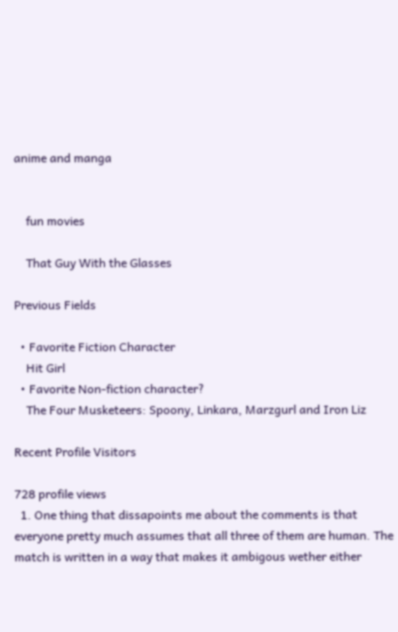anime and manga


    fun movies

    That Guy With the Glasses

Previous Fields

  • Favorite Fiction Character
    Hit Girl
  • Favorite Non-fiction character?
    The Four Musketeers: Spoony, Linkara, Marzgurl and Iron Liz

Recent Profile Visitors

728 profile views
  1. One thing that dissapoints me about the comments is that everyone pretty much assumes that all three of them are human. The match is written in a way that makes it ambigous wether either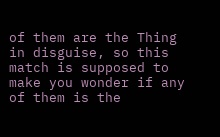of them are the Thing in disguise, so this match is supposed to make you wonder if any of them is the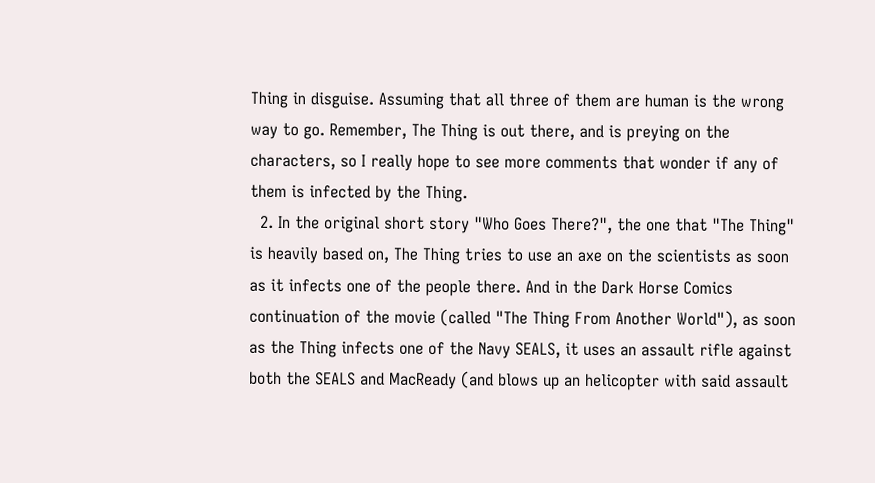Thing in disguise. Assuming that all three of them are human is the wrong way to go. Remember, The Thing is out there, and is preying on the characters, so I really hope to see more comments that wonder if any of them is infected by the Thing.
  2. In the original short story "Who Goes There?", the one that "The Thing" is heavily based on, The Thing tries to use an axe on the scientists as soon as it infects one of the people there. And in the Dark Horse Comics continuation of the movie (called "The Thing From Another World"), as soon as the Thing infects one of the Navy SEALS, it uses an assault rifle against both the SEALS and MacReady (and blows up an helicopter with said assault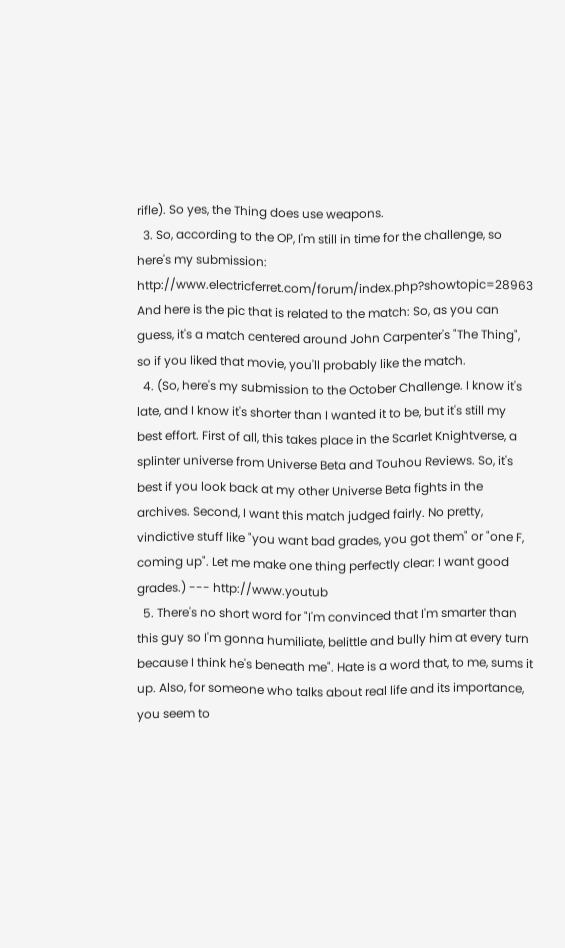rifle). So yes, the Thing does use weapons.
  3. So, according to the OP, I'm still in time for the challenge, so here's my submission: http://www.electricferret.com/forum/index.php?showtopic=28963 And here is the pic that is related to the match: So, as you can guess, it's a match centered around John Carpenter's "The Thing", so if you liked that movie, you'll probably like the match.
  4. (So, here's my submission to the October Challenge. I know it's late, and I know it's shorter than I wanted it to be, but it's still my best effort. First of all, this takes place in the Scarlet Knightverse, a splinter universe from Universe Beta and Touhou Reviews. So, it's best if you look back at my other Universe Beta fights in the archives. Second, I want this match judged fairly. No pretty, vindictive stuff like "you want bad grades, you got them" or "one F, coming up". Let me make one thing perfectly clear: I want good grades.) --- http://www.youtub
  5. There's no short word for "I'm convinced that I'm smarter than this guy so I'm gonna humiliate, belittle and bully him at every turn because I think he's beneath me". Hate is a word that, to me, sums it up. Also, for someone who talks about real life and its importance, you seem to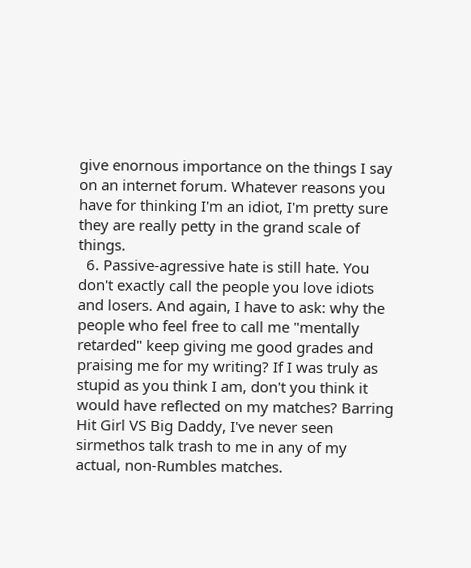give enornous importance on the things I say on an internet forum. Whatever reasons you have for thinking I'm an idiot, I'm pretty sure they are really petty in the grand scale of things.
  6. Passive-agressive hate is still hate. You don't exactly call the people you love idiots and losers. And again, I have to ask: why the people who feel free to call me "mentally retarded" keep giving me good grades and praising me for my writing? If I was truly as stupid as you think I am, don't you think it would have reflected on my matches? Barring Hit Girl VS Big Daddy, I've never seen sirmethos talk trash to me in any of my actual, non-Rumbles matches.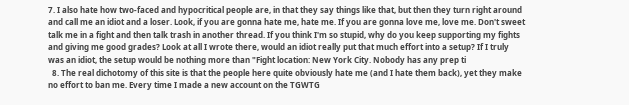7. I also hate how two-faced and hypocritical people are, in that they say things like that, but then they turn right around and call me an idiot and a loser. Look, if you are gonna hate me, hate me. If you are gonna love me, love me. Don't sweet talk me in a fight and then talk trash in another thread. If you think I'm so stupid, why do you keep supporting my fights and giving me good grades? Look at all I wrote there, would an idiot really put that much effort into a setup? If I truly was an idiot, the setup would be nothing more than "Fight location: New York City. Nobody has any prep ti
  8. The real dichotomy of this site is that the people here quite obviously hate me (and I hate them back), yet they make no effort to ban me. Every time I made a new account on the TGWTG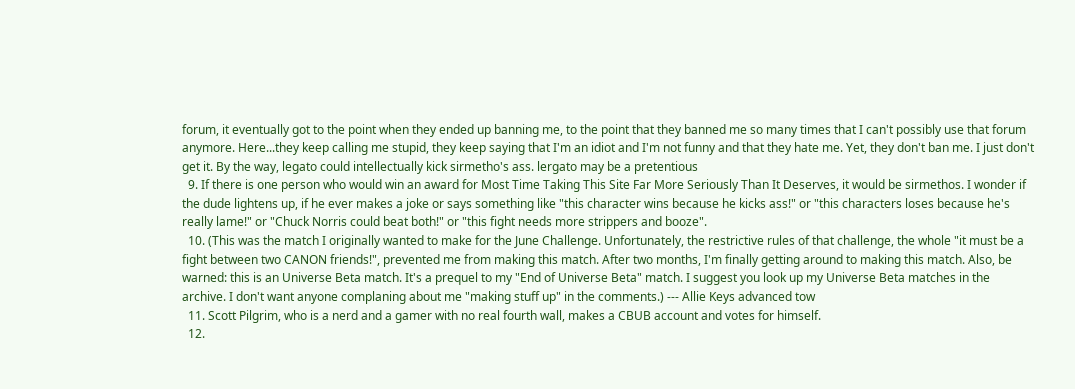forum, it eventually got to the point when they ended up banning me, to the point that they banned me so many times that I can't possibly use that forum anymore. Here...they keep calling me stupid, they keep saying that I'm an idiot and I'm not funny and that they hate me. Yet, they don't ban me. I just don't get it. By the way, legato could intellectually kick sirmetho's ass. lergato may be a pretentious
  9. If there is one person who would win an award for Most Time Taking This Site Far More Seriously Than It Deserves, it would be sirmethos. I wonder if the dude lightens up, if he ever makes a joke or says something like "this character wins because he kicks ass!" or "this characters loses because he's really lame!" or "Chuck Norris could beat both!" or "this fight needs more strippers and booze".
  10. (This was the match I originally wanted to make for the June Challenge. Unfortunately, the restrictive rules of that challenge, the whole "it must be a fight between two CANON friends!", prevented me from making this match. After two months, I'm finally getting around to making this match. Also, be warned: this is an Universe Beta match. It's a prequel to my "End of Universe Beta" match. I suggest you look up my Universe Beta matches in the archive. I don't want anyone complaning about me "making stuff up" in the comments.) --- Allie Keys advanced tow
  11. Scott Pilgrim, who is a nerd and a gamer with no real fourth wall, makes a CBUB account and votes for himself.
  12.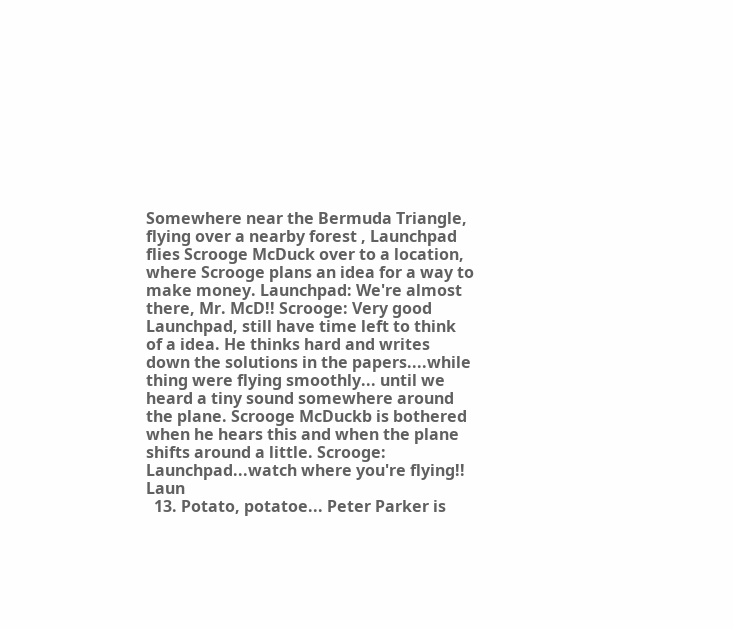Somewhere near the Bermuda Triangle, flying over a nearby forest , Launchpad flies Scrooge McDuck over to a location, where Scrooge plans an idea for a way to make money. Launchpad: We're almost there, Mr. McD!! Scrooge: Very good Launchpad, still have time left to think of a idea. He thinks hard and writes down the solutions in the papers....while thing were flying smoothly... until we heard a tiny sound somewhere around the plane. Scrooge McDuckb is bothered when he hears this and when the plane shifts around a little. Scrooge: Launchpad...watch where you're flying!! Laun
  13. Potato, potatoe... Peter Parker is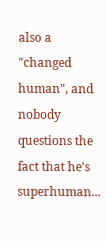also a "changed human", and nobody questions the fact that he's superhuman...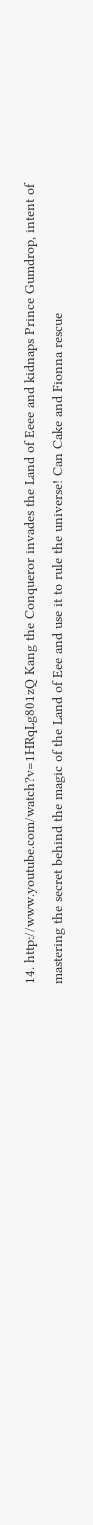14. http://www.youtube.com/watch?v=1HRqLg801zQ Kang the Conqueror invades the Land of Eeee and kidnaps Prince Gumdrop, intent of mastering the secret behind the magic of the Land of Eee and use it to rule the universe! Can Cake and Fionna rescue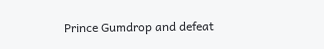Prince Gumdrop and defeat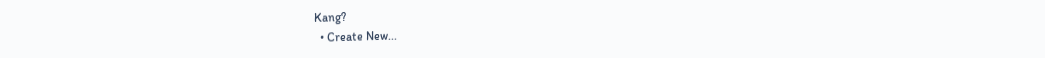Kang?
  • Create New...